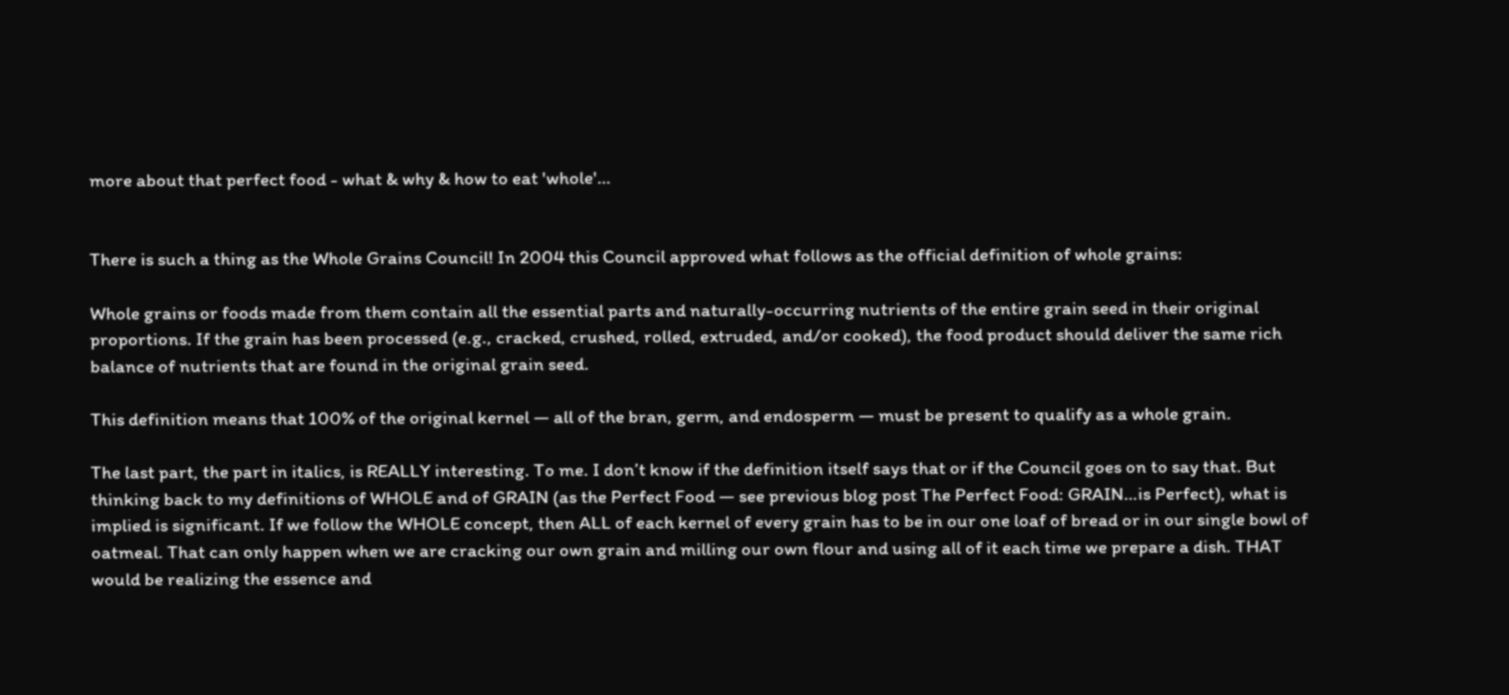more about that perfect food - what & why & how to eat 'whole'…


There is such a thing as the Whole Grains Council! In 2004 this Council approved what follows as the official definition of whole grains:

Whole grains or foods made from them contain all the essential parts and naturally-occurring nutrients of the entire grain seed in their original proportions. If the grain has been processed (e.g., cracked, crushed, rolled, extruded, and/or cooked), the food product should deliver the same rich balance of nutrients that are found in the original grain seed.

This definition means that 100% of the original kernel — all of the bran, germ, and endosperm — must be present to qualify as a whole grain.

The last part, the part in italics, is REALLY interesting. To me. I don’t know if the definition itself says that or if the Council goes on to say that. But thinking back to my definitions of WHOLE and of GRAIN (as the Perfect Food — see previous blog post The Perfect Food: GRAIN…is Perfect), what is implied is significant. If we follow the WHOLE concept, then ALL of each kernel of every grain has to be in our one loaf of bread or in our single bowl of oatmeal. That can only happen when we are cracking our own grain and milling our own flour and using all of it each time we prepare a dish. THAT would be realizing the essence and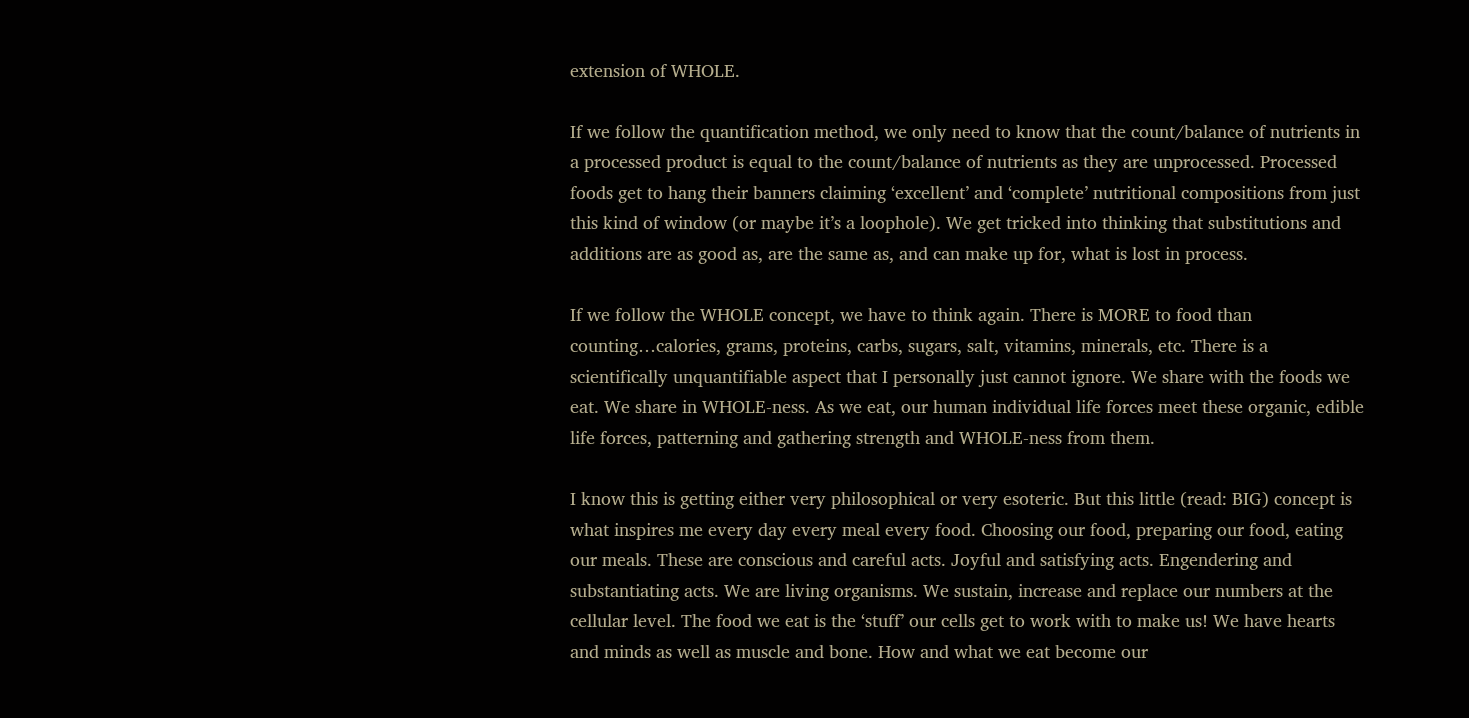extension of WHOLE.

If we follow the quantification method, we only need to know that the count/balance of nutrients in a processed product is equal to the count/balance of nutrients as they are unprocessed. Processed foods get to hang their banners claiming ‘excellent’ and ‘complete’ nutritional compositions from just this kind of window (or maybe it’s a loophole). We get tricked into thinking that substitutions and additions are as good as, are the same as, and can make up for, what is lost in process.

If we follow the WHOLE concept, we have to think again. There is MORE to food than counting…calories, grams, proteins, carbs, sugars, salt, vitamins, minerals, etc. There is a scientifically unquantifiable aspect that I personally just cannot ignore. We share with the foods we eat. We share in WHOLE-ness. As we eat, our human individual life forces meet these organic, edible life forces, patterning and gathering strength and WHOLE-ness from them.

I know this is getting either very philosophical or very esoteric. But this little (read: BIG) concept is what inspires me every day every meal every food. Choosing our food, preparing our food, eating our meals. These are conscious and careful acts. Joyful and satisfying acts. Engendering and substantiating acts. We are living organisms. We sustain, increase and replace our numbers at the cellular level. The food we eat is the ‘stuff’ our cells get to work with to make us! We have hearts and minds as well as muscle and bone. How and what we eat become our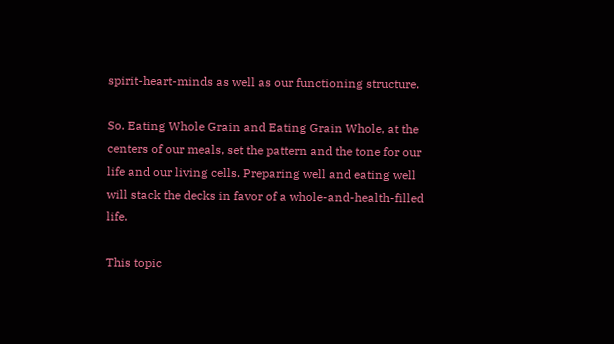spirit-heart-minds as well as our functioning structure.

So. Eating Whole Grain and Eating Grain Whole, at the centers of our meals, set the pattern and the tone for our life and our living cells. Preparing well and eating well will stack the decks in favor of a whole-and-health-filled life.

This topic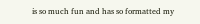is so much fun and has so formatted my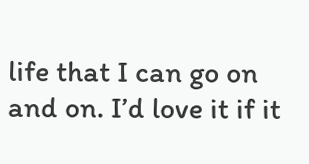life that I can go on and on. I’d love it if it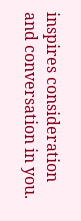inspires consideration and conversation in you.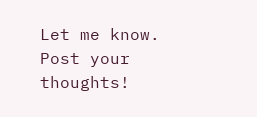Let me know. Post your thoughts!